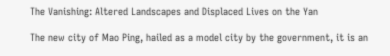The Vanishing: Altered Landscapes and Displaced Lives on the Yan

The new city of Mao Ping, hailed as a model city by the government, it is an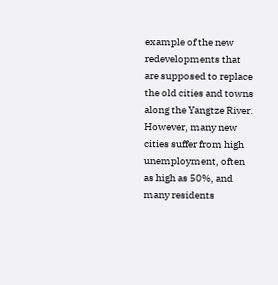example of the new redevelopments that are supposed to replace the old cities and towns along the Yangtze River. However, many new cities suffer from high unemployment, often as high as 50%, and many residents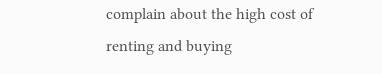complain about the high cost of renting and buying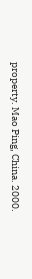property. Mao Ping, China. 2000.